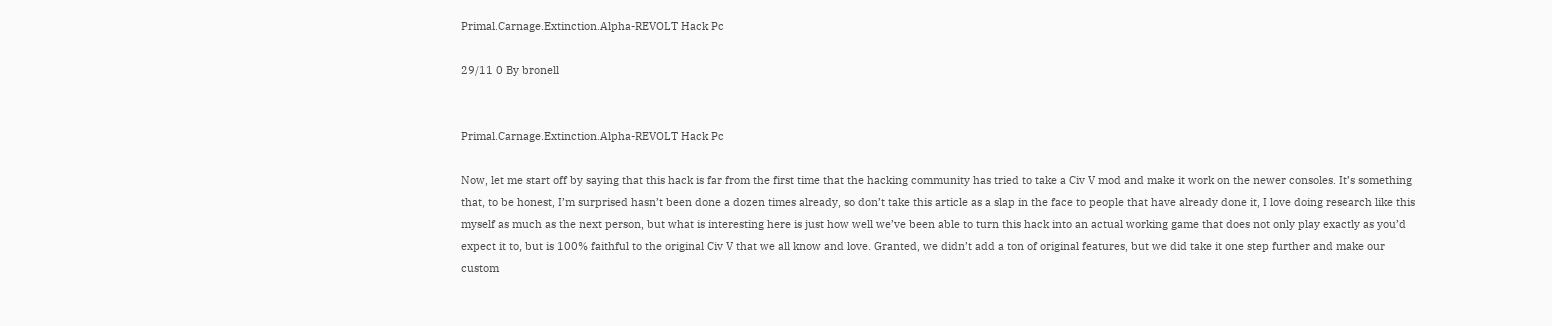Primal.Carnage.Extinction.Alpha-REVOLT Hack Pc

29/11 0 By bronell


Primal.Carnage.Extinction.Alpha-REVOLT Hack Pc

Now, let me start off by saying that this hack is far from the first time that the hacking community has tried to take a Civ V mod and make it work on the newer consoles. It’s something that, to be honest, I’m surprised hasn’t been done a dozen times already, so don’t take this article as a slap in the face to people that have already done it, I love doing research like this myself as much as the next person, but what is interesting here is just how well we’ve been able to turn this hack into an actual working game that does not only play exactly as you’d expect it to, but is 100% faithful to the original Civ V that we all know and love. Granted, we didn’t add a ton of original features, but we did take it one step further and make our custom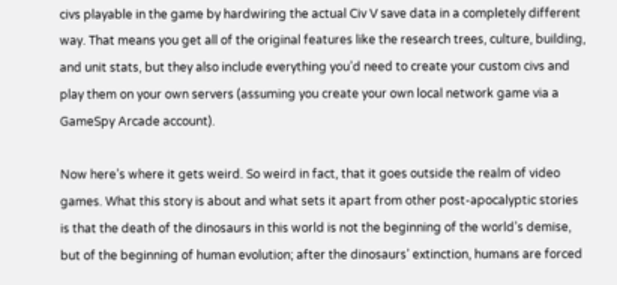civs playable in the game by hardwiring the actual Civ V save data in a completely different way. That means you get all of the original features like the research trees, culture, building, and unit stats, but they also include everything you’d need to create your custom civs and play them on your own servers (assuming you create your own local network game via a GameSpy Arcade account).

Now here’s where it gets weird. So weird in fact, that it goes outside the realm of video games. What this story is about and what sets it apart from other post-apocalyptic stories is that the death of the dinosaurs in this world is not the beginning of the world’s demise, but of the beginning of human evolution; after the dinosaurs’ extinction, humans are forced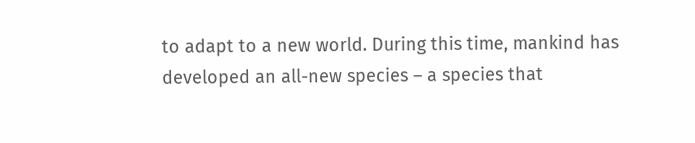to adapt to a new world. During this time, mankind has developed an all-new species – a species that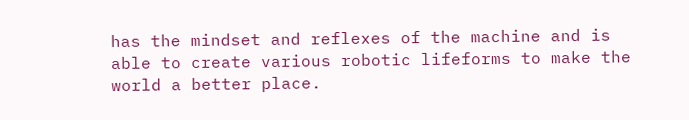has the mindset and reflexes of the machine and is able to create various robotic lifeforms to make the world a better place.